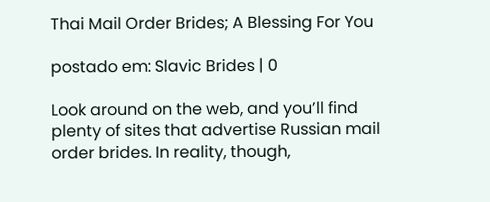Thai Mail Order Brides; A Blessing For You

postado em: Slavic Brides | 0

Look around on the web, and you’ll find plenty of sites that advertise Russian mail order brides. In reality, though,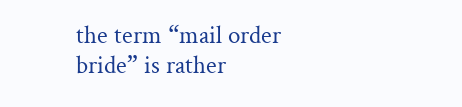the term “mail order bride” is rather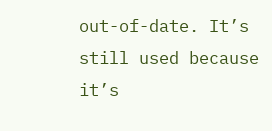out-of-date. It’s still used because it’s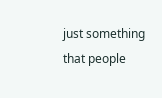just something that people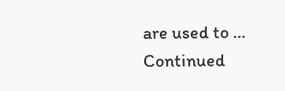are used to … Continued